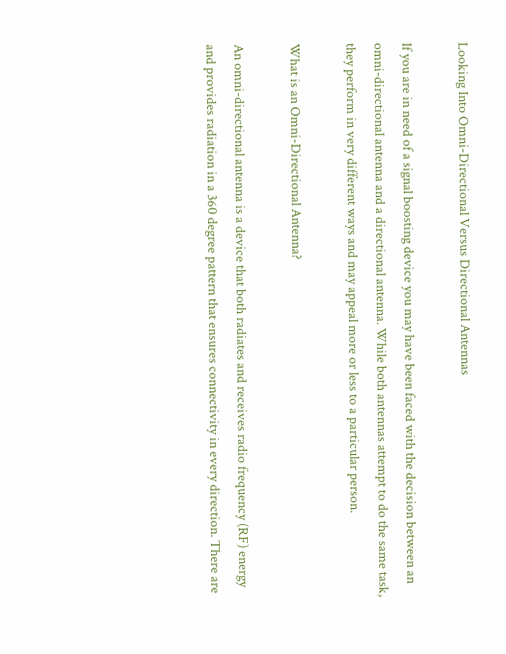Looking Into Omni-Directional Versus Directional Antennas

If you are in need of a signal boosting device you may have been faced with the decision between an omni-directional antenna and a directional antenna. While both antennas attempt to do the same task, they perform in very different ways and may appeal more or less to a particular person.

What is an Omni-Directional Antenna?

An omni-directional antenna is a device that both radiates and receives radio frequency (RF) energy and provides radiation in a 360 degree pattern that ensures connectivity in every direction. There are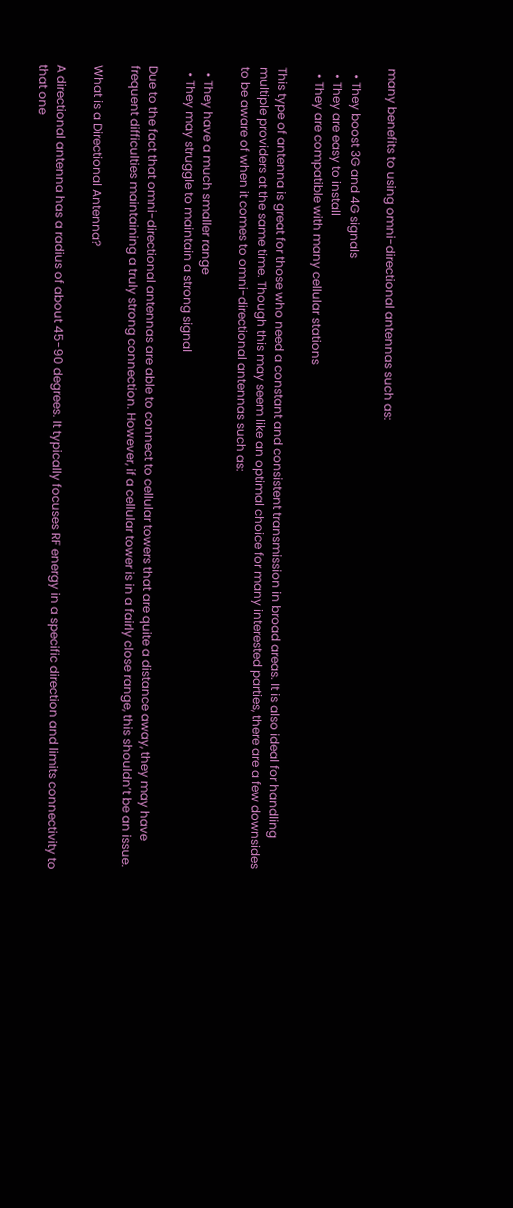many benefits to using omni-directional antennas such as:

  • They boost 3G and 4G signals
  • They are easy to install
  • They are compatible with many cellular stations

This type of antenna is great for those who need a constant and consistent transmission in broad areas. It is also ideal for handling multiple providers at the same time. Though this may seem like an optimal choice for many interested parties, there are a few downsides to be aware of when it comes to omni-directional antennas such as:

  • They have a much smaller range
  • They may struggle to maintain a strong signal

Due to the fact that omni-directional antennas are able to connect to cellular towers that are quite a distance away, they may have frequent difficulties maintaining a truly strong connection. However, if a cellular tower is in a fairly close range, this shouldn’t be an issue.

What is a Directional Antenna?

A directional antenna has a radius of about 45-90 degrees. It typically focuses RF energy in a specific direction and limits connectivity to that one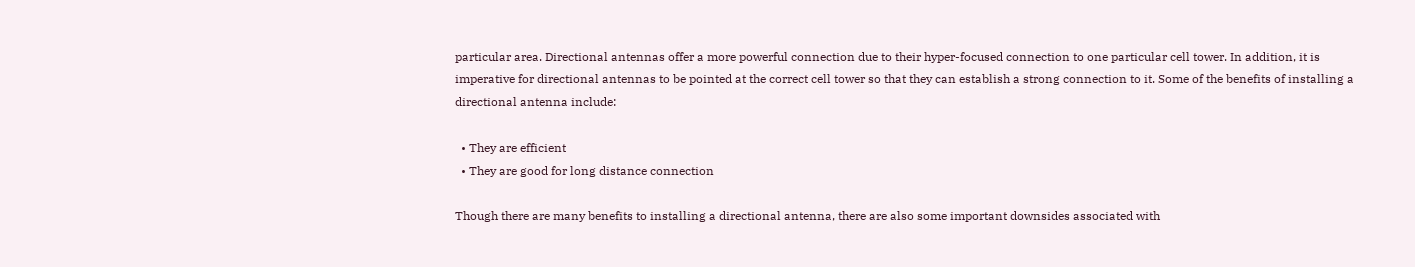particular area. Directional antennas offer a more powerful connection due to their hyper-focused connection to one particular cell tower. In addition, it is imperative for directional antennas to be pointed at the correct cell tower so that they can establish a strong connection to it. Some of the benefits of installing a directional antenna include:

  • They are efficient
  • They are good for long distance connection

Though there are many benefits to installing a directional antenna, there are also some important downsides associated with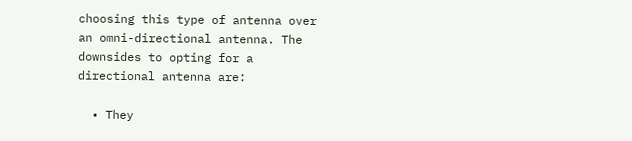choosing this type of antenna over an omni-directional antenna. The downsides to opting for a directional antenna are:

  • They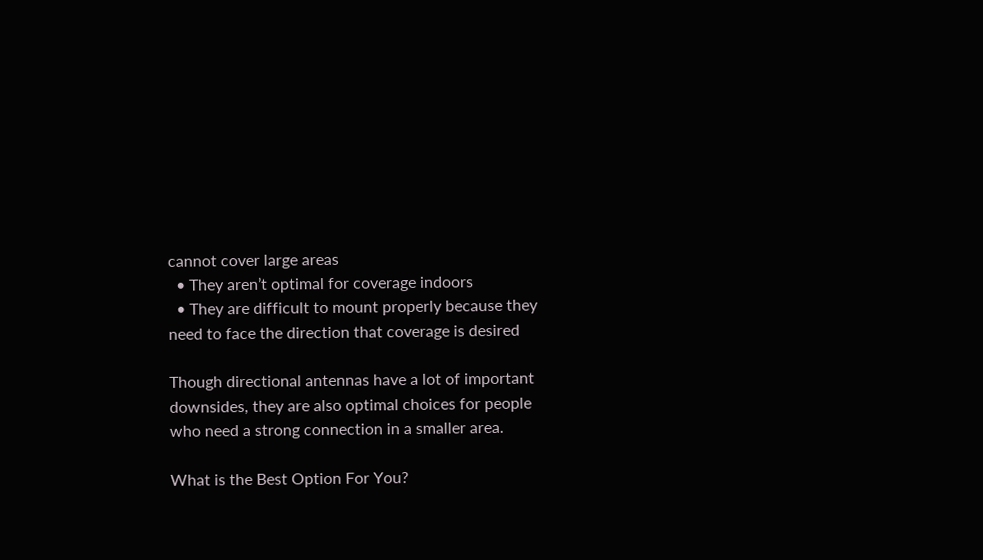cannot cover large areas
  • They aren’t optimal for coverage indoors
  • They are difficult to mount properly because they need to face the direction that coverage is desired

Though directional antennas have a lot of important downsides, they are also optimal choices for people who need a strong connection in a smaller area.

What is the Best Option For You?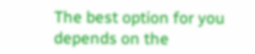The best option for you depends on the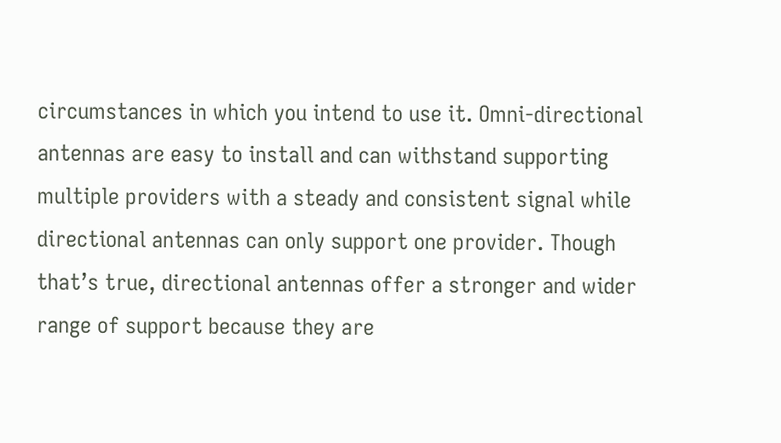circumstances in which you intend to use it. Omni-directional antennas are easy to install and can withstand supporting multiple providers with a steady and consistent signal while directional antennas can only support one provider. Though that’s true, directional antennas offer a stronger and wider range of support because they are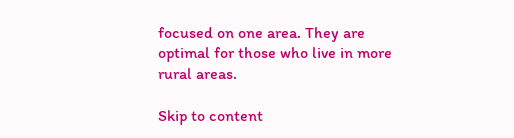focused on one area. They are optimal for those who live in more rural areas.

Skip to content